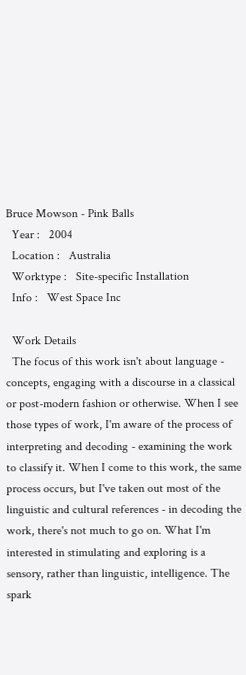Bruce Mowson - Pink Balls
  Year :   2004
  Location :   Australia
  Worktype :   Site-specific Installation
  Info :   West Space Inc

  Work Details
  The focus of this work isn't about language - concepts, engaging with a discourse in a classical or post-modern fashion or otherwise. When I see those types of work, I'm aware of the process of interpreting and decoding - examining the work to classify it. When I come to this work, the same process occurs, but I've taken out most of the linguistic and cultural references - in decoding the work, there's not much to go on. What I'm interested in stimulating and exploring is a sensory, rather than linguistic, intelligence. The spark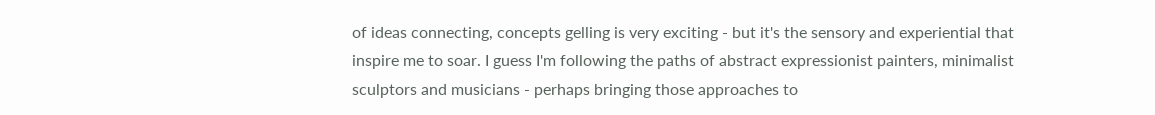of ideas connecting, concepts gelling is very exciting - but it's the sensory and experiential that inspire me to soar. I guess I'm following the paths of abstract expressionist painters, minimalist sculptors and musicians - perhaps bringing those approaches to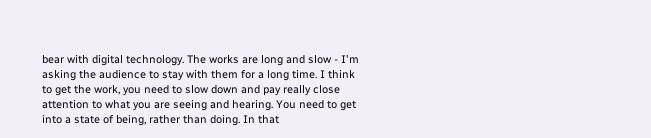bear with digital technology. The works are long and slow - I'm asking the audience to stay with them for a long time. I think to get the work, you need to slow down and pay really close attention to what you are seeing and hearing. You need to get into a state of being, rather than doing. In that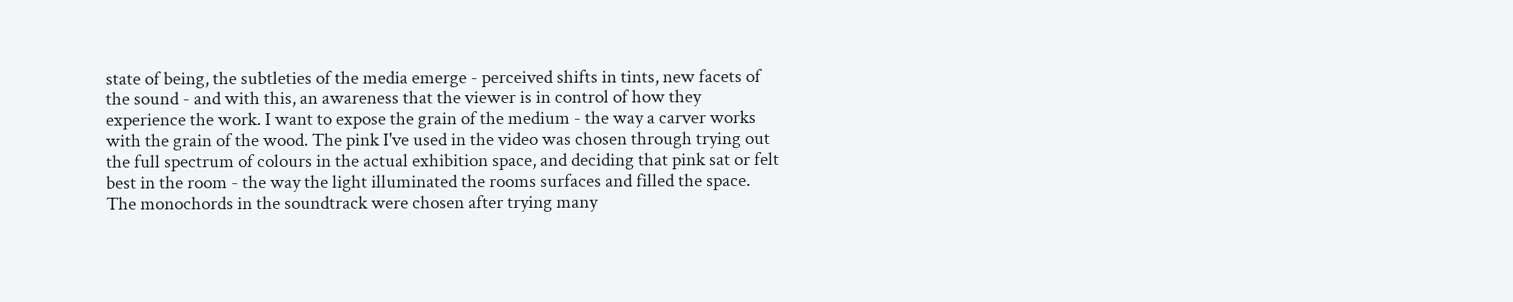state of being, the subtleties of the media emerge - perceived shifts in tints, new facets of the sound - and with this, an awareness that the viewer is in control of how they experience the work. I want to expose the grain of the medium - the way a carver works with the grain of the wood. The pink I've used in the video was chosen through trying out the full spectrum of colours in the actual exhibition space, and deciding that pink sat or felt best in the room - the way the light illuminated the rooms surfaces and filled the space. The monochords in the soundtrack were chosen after trying many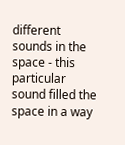different sounds in the space - this particular sound filled the space in a way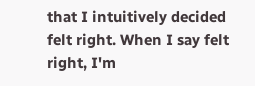that I intuitively decided felt right. When I say felt right, I'm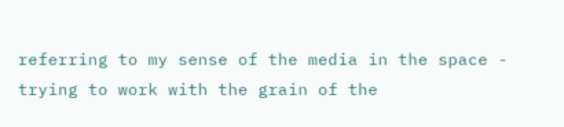referring to my sense of the media in the space - trying to work with the grain of the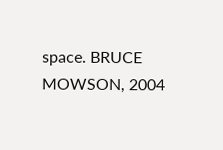space. BRUCE MOWSON, 2004